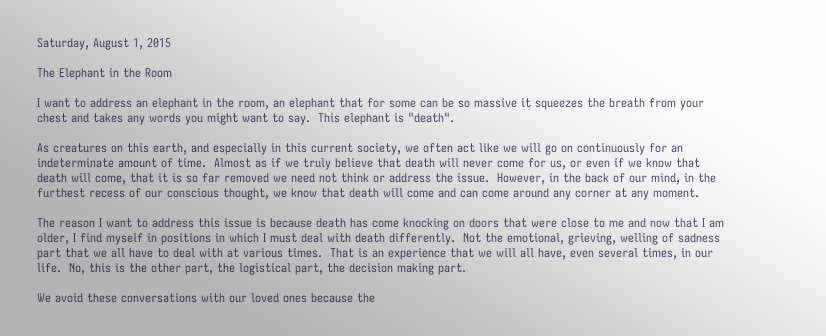Saturday, August 1, 2015

The Elephant in the Room

I want to address an elephant in the room, an elephant that for some can be so massive it squeezes the breath from your chest and takes any words you might want to say.  This elephant is "death".

As creatures on this earth, and especially in this current society, we often act like we will go on continuously for an indeterminate amount of time.  Almost as if we truly believe that death will never come for us, or even if we know that death will come, that it is so far removed we need not think or address the issue.  However, in the back of our mind, in the furthest recess of our conscious thought, we know that death will come and can come around any corner at any moment.

The reason I want to address this issue is because death has come knocking on doors that were close to me and now that I am older, I find myself in positions in which I must deal with death differently.  Not the emotional, grieving, welling of sadness part that we all have to deal with at various times.  That is an experience that we will all have, even several times, in our life.  No, this is the other part, the logistical part, the decision making part.

We avoid these conversations with our loved ones because the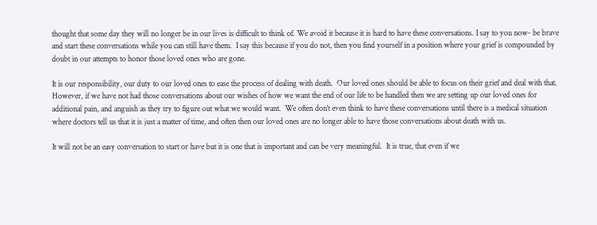thought that some day they will no longer be in our lives is difficult to think of. We avoid it because it is hard to have these conversations. I say to you now- be brave and start these conversations while you can still have them.  I say this because if you do not, then you find yourself in a position where your grief is compounded by doubt in our attempts to honor those loved ones who are gone.

It is our responsibility, our duty to our loved ones to ease the process of dealing with death.  Our loved ones should be able to focus on their grief and deal with that.  However, if we have not had those conversations about our wishes of how we want the end of our life to be handled then we are setting up our loved ones for additional pain, and anguish as they try to figure out what we would want.  We often don't even think to have these conversations until there is a medical situation where doctors tell us that it is just a matter of time, and often then our loved ones are no longer able to have those conversations about death with us.

It will not be an easy conversation to start or have but it is one that is important and can be very meaningful.  It is true, that even if we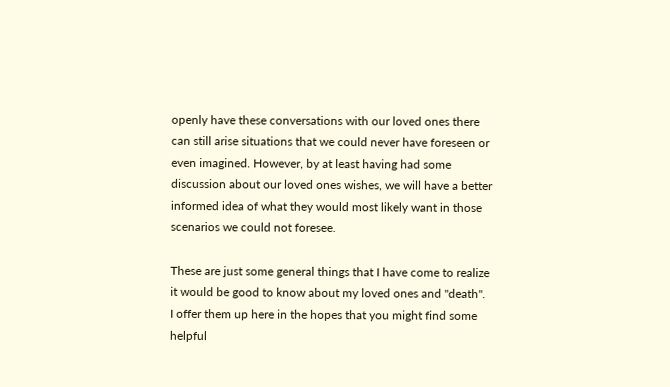openly have these conversations with our loved ones there can still arise situations that we could never have foreseen or even imagined. However, by at least having had some discussion about our loved ones wishes, we will have a better informed idea of what they would most likely want in those scenarios we could not foresee.

These are just some general things that I have come to realize it would be good to know about my loved ones and "death".  I offer them up here in the hopes that you might find some helpful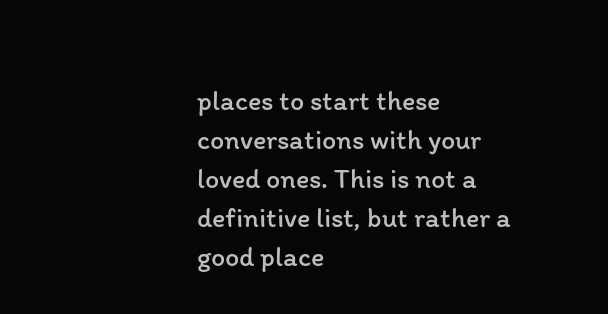places to start these conversations with your loved ones. This is not a definitive list, but rather a good place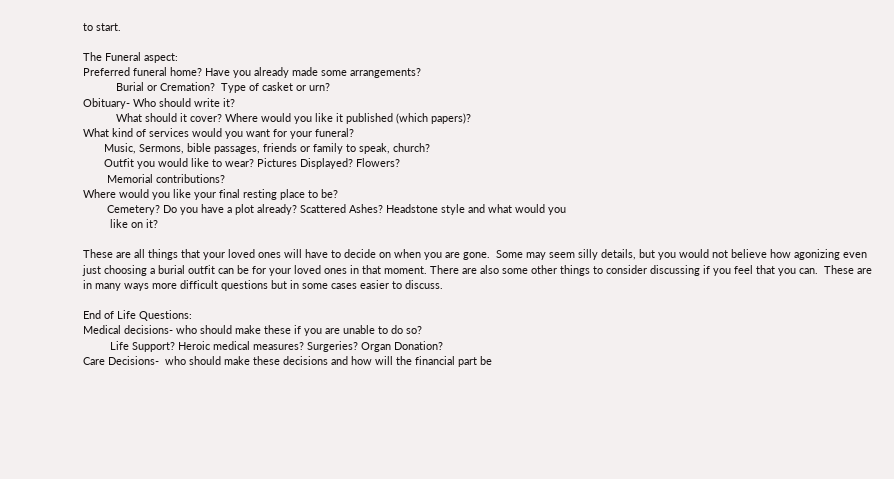to start.

The Funeral aspect:
Preferred funeral home? Have you already made some arrangements?
           Burial or Cremation?  Type of casket or urn?
Obituary- Who should write it?
           What should it cover? Where would you like it published (which papers)?
What kind of services would you want for your funeral?
       Music, Sermons, bible passages, friends or family to speak, church?
       Outfit you would like to wear? Pictures Displayed? Flowers?
        Memorial contributions?
Where would you like your final resting place to be?
        Cemetery? Do you have a plot already? Scattered Ashes? Headstone style and what would you
         like on it?

These are all things that your loved ones will have to decide on when you are gone.  Some may seem silly details, but you would not believe how agonizing even just choosing a burial outfit can be for your loved ones in that moment. There are also some other things to consider discussing if you feel that you can.  These are in many ways more difficult questions but in some cases easier to discuss.

End of Life Questions:
Medical decisions- who should make these if you are unable to do so?
         Life Support? Heroic medical measures? Surgeries? Organ Donation?
Care Decisions-  who should make these decisions and how will the financial part be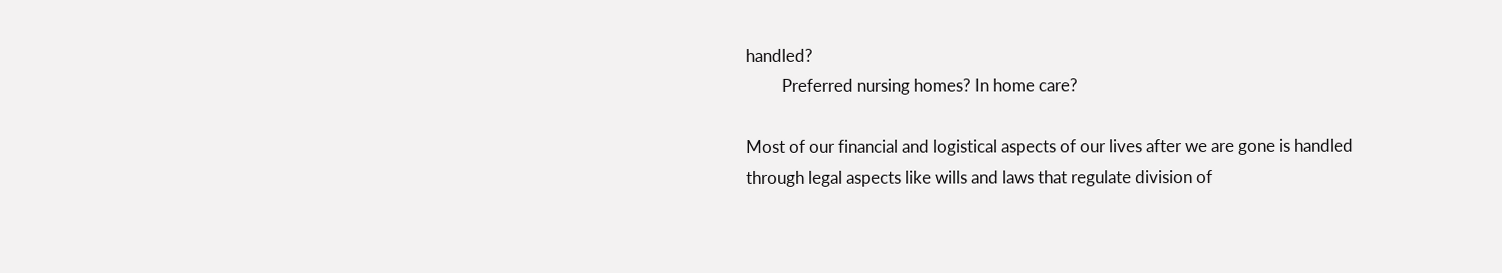handled?
         Preferred nursing homes? In home care?

Most of our financial and logistical aspects of our lives after we are gone is handled through legal aspects like wills and laws that regulate division of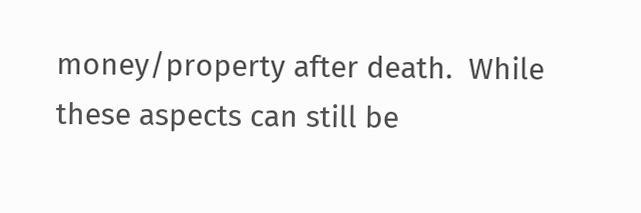money/property after death.  While these aspects can still be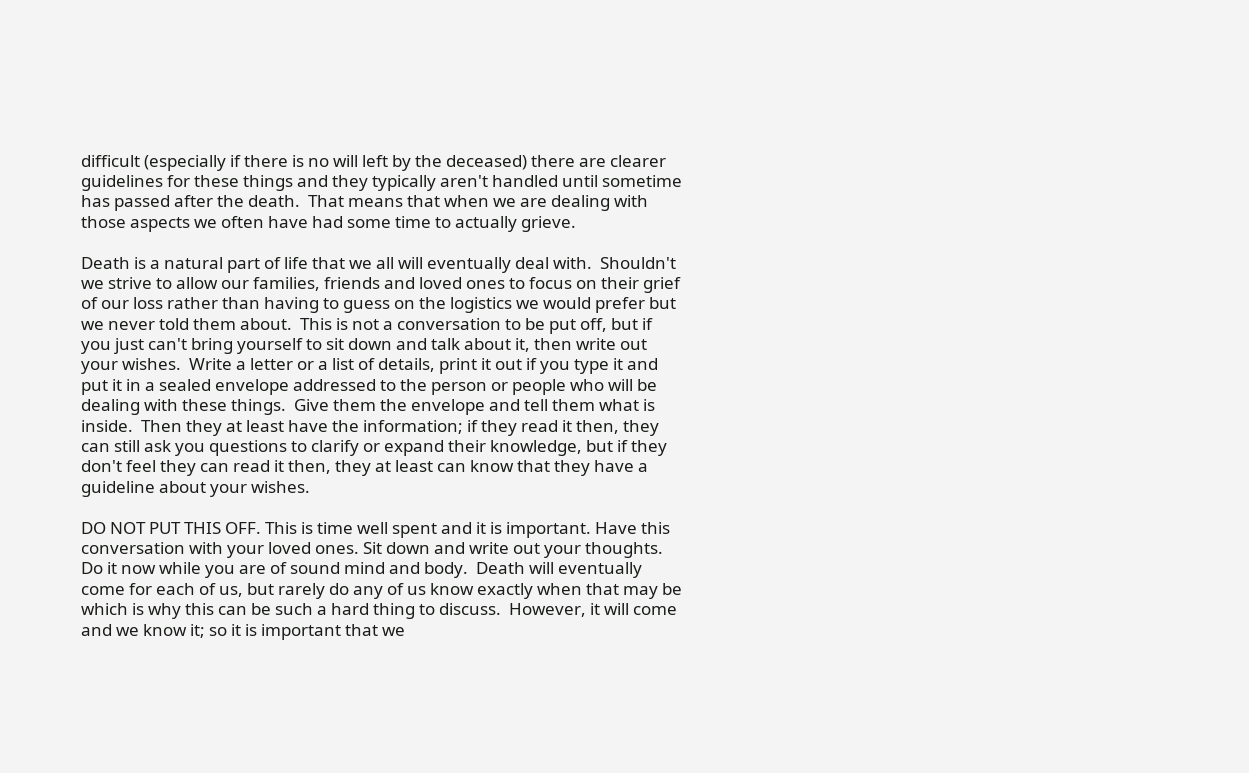difficult (especially if there is no will left by the deceased) there are clearer guidelines for these things and they typically aren't handled until sometime has passed after the death.  That means that when we are dealing with those aspects we often have had some time to actually grieve.

Death is a natural part of life that we all will eventually deal with.  Shouldn't we strive to allow our families, friends and loved ones to focus on their grief of our loss rather than having to guess on the logistics we would prefer but we never told them about.  This is not a conversation to be put off, but if you just can't bring yourself to sit down and talk about it, then write out your wishes.  Write a letter or a list of details, print it out if you type it and put it in a sealed envelope addressed to the person or people who will be dealing with these things.  Give them the envelope and tell them what is inside.  Then they at least have the information; if they read it then, they can still ask you questions to clarify or expand their knowledge, but if they don't feel they can read it then, they at least can know that they have a guideline about your wishes.

DO NOT PUT THIS OFF. This is time well spent and it is important. Have this conversation with your loved ones. Sit down and write out your thoughts.  Do it now while you are of sound mind and body.  Death will eventually come for each of us, but rarely do any of us know exactly when that may be which is why this can be such a hard thing to discuss.  However, it will come and we know it; so it is important that we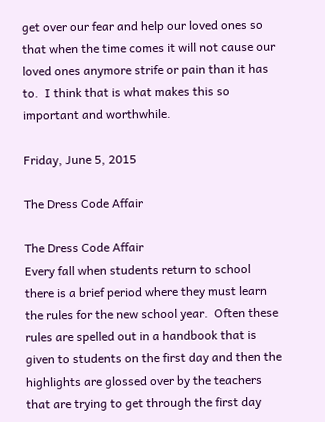get over our fear and help our loved ones so that when the time comes it will not cause our loved ones anymore strife or pain than it has to.  I think that is what makes this so important and worthwhile.

Friday, June 5, 2015

The Dress Code Affair

The Dress Code Affair
Every fall when students return to school there is a brief period where they must learn the rules for the new school year.  Often these rules are spelled out in a handbook that is given to students on the first day and then the highlights are glossed over by the teachers that are trying to get through the first day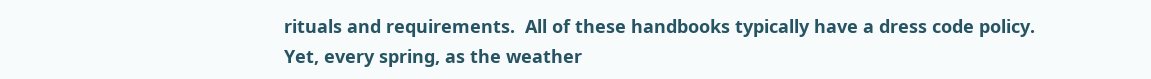rituals and requirements.  All of these handbooks typically have a dress code policy.  Yet, every spring, as the weather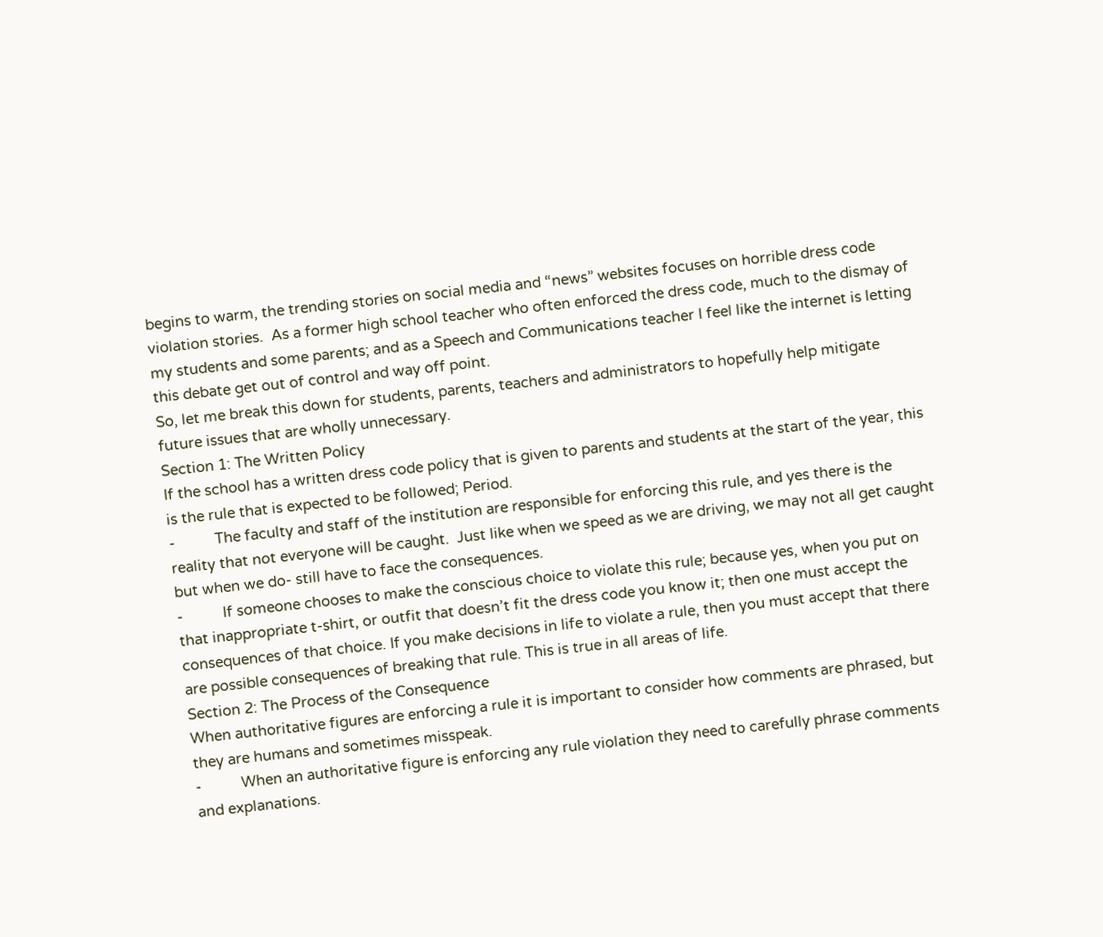begins to warm, the trending stories on social media and “news” websites focuses on horrible dress code violation stories.  As a former high school teacher who often enforced the dress code, much to the dismay of my students and some parents; and as a Speech and Communications teacher I feel like the internet is letting this debate get out of control and way off point.
So, let me break this down for students, parents, teachers and administrators to hopefully help mitigate future issues that are wholly unnecessary.
Section 1: The Written Policy
If the school has a written dress code policy that is given to parents and students at the start of the year, this is the rule that is expected to be followed; Period.
-          The faculty and staff of the institution are responsible for enforcing this rule, and yes there is the reality that not everyone will be caught.  Just like when we speed as we are driving, we may not all get caught but when we do- still have to face the consequences.
-          If someone chooses to make the conscious choice to violate this rule; because yes, when you put on that inappropriate t-shirt, or outfit that doesn’t fit the dress code you know it; then one must accept the consequences of that choice. If you make decisions in life to violate a rule, then you must accept that there are possible consequences of breaking that rule. This is true in all areas of life.
Section 2: The Process of the Consequence
When authoritative figures are enforcing a rule it is important to consider how comments are phrased, but they are humans and sometimes misspeak.
-          When an authoritative figure is enforcing any rule violation they need to carefully phrase comments and explanations.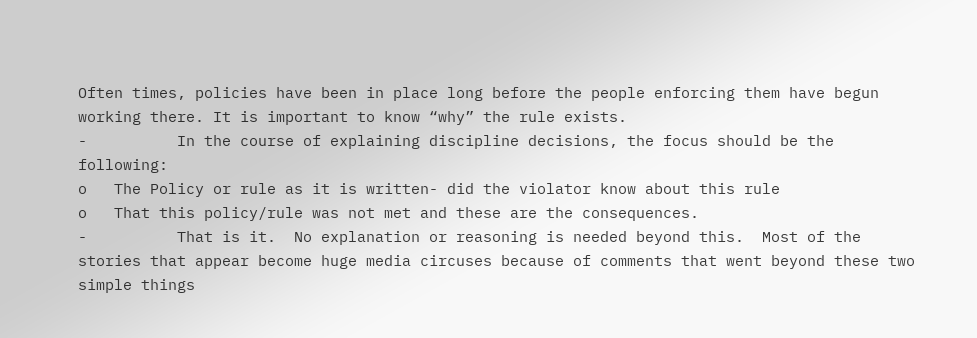Often times, policies have been in place long before the people enforcing them have begun working there. It is important to know “why” the rule exists.
-          In the course of explaining discipline decisions, the focus should be the following:
o   The Policy or rule as it is written- did the violator know about this rule
o   That this policy/rule was not met and these are the consequences.
-          That is it.  No explanation or reasoning is needed beyond this.  Most of the stories that appear become huge media circuses because of comments that went beyond these two simple things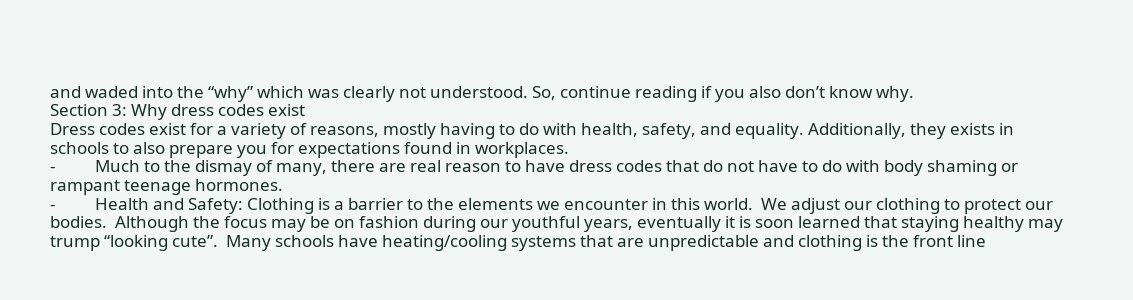and waded into the “why” which was clearly not understood. So, continue reading if you also don’t know why.
Section 3: Why dress codes exist
Dress codes exist for a variety of reasons, mostly having to do with health, safety, and equality. Additionally, they exists in schools to also prepare you for expectations found in workplaces.
-          Much to the dismay of many, there are real reason to have dress codes that do not have to do with body shaming or rampant teenage hormones.
-          Health and Safety: Clothing is a barrier to the elements we encounter in this world.  We adjust our clothing to protect our bodies.  Although the focus may be on fashion during our youthful years, eventually it is soon learned that staying healthy may trump “looking cute”.  Many schools have heating/cooling systems that are unpredictable and clothing is the front line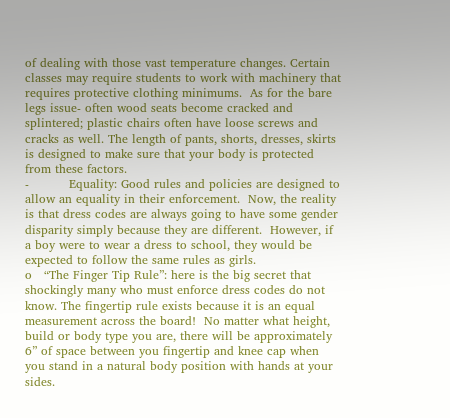of dealing with those vast temperature changes. Certain classes may require students to work with machinery that requires protective clothing minimums.  As for the bare legs issue- often wood seats become cracked and splintered; plastic chairs often have loose screws and cracks as well. The length of pants, shorts, dresses, skirts is designed to make sure that your body is protected from these factors.
-          Equality: Good rules and policies are designed to allow an equality in their enforcement.  Now, the reality is that dress codes are always going to have some gender disparity simply because they are different.  However, if a boy were to wear a dress to school, they would be expected to follow the same rules as girls.
o   “The Finger Tip Rule”: here is the big secret that shockingly many who must enforce dress codes do not know. The fingertip rule exists because it is an equal measurement across the board!  No matter what height, build or body type you are, there will be approximately 6” of space between you fingertip and knee cap when you stand in a natural body position with hands at your sides.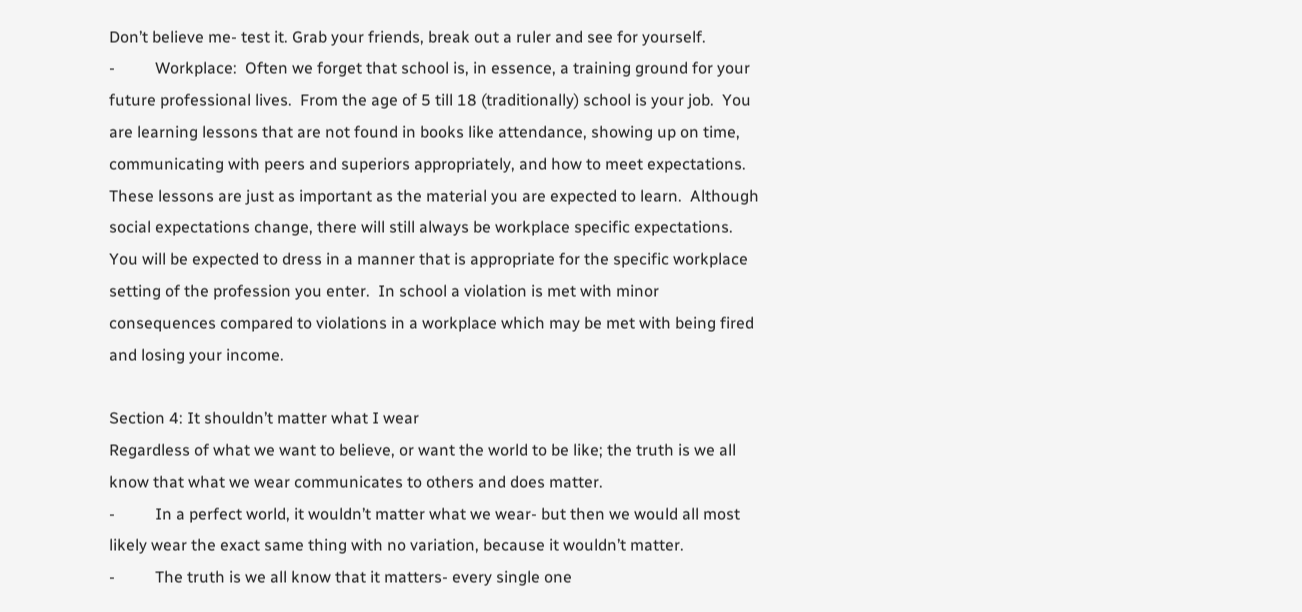Don’t believe me- test it. Grab your friends, break out a ruler and see for yourself.
-          Workplace:  Often we forget that school is, in essence, a training ground for your future professional lives.  From the age of 5 till 18 (traditionally) school is your job.  You are learning lessons that are not found in books like attendance, showing up on time, communicating with peers and superiors appropriately, and how to meet expectations.  These lessons are just as important as the material you are expected to learn.  Although social expectations change, there will still always be workplace specific expectations.  You will be expected to dress in a manner that is appropriate for the specific workplace setting of the profession you enter.  In school a violation is met with minor consequences compared to violations in a workplace which may be met with being fired and losing your income.

Section 4: It shouldn’t matter what I wear
Regardless of what we want to believe, or want the world to be like; the truth is we all know that what we wear communicates to others and does matter.
-          In a perfect world, it wouldn’t matter what we wear- but then we would all most likely wear the exact same thing with no variation, because it wouldn’t matter.
-          The truth is we all know that it matters- every single one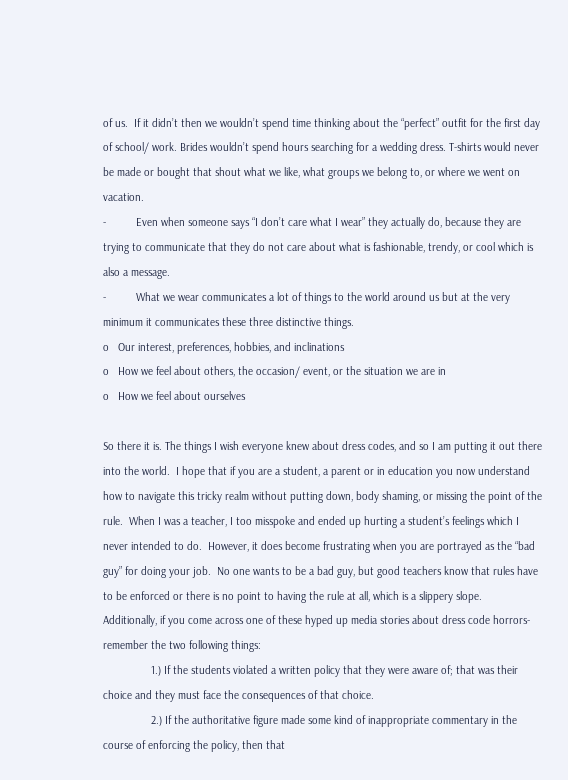of us.  If it didn’t then we wouldn’t spend time thinking about the “perfect” outfit for the first day of school/ work. Brides wouldn’t spend hours searching for a wedding dress. T-shirts would never be made or bought that shout what we like, what groups we belong to, or where we went on vacation.
-          Even when someone says “I don’t care what I wear” they actually do, because they are trying to communicate that they do not care about what is fashionable, trendy, or cool which is also a message.
-          What we wear communicates a lot of things to the world around us but at the very minimum it communicates these three distinctive things.
o   Our interest, preferences, hobbies, and inclinations
o   How we feel about others, the occasion/ event, or the situation we are in
o   How we feel about ourselves

So there it is. The things I wish everyone knew about dress codes, and so I am putting it out there into the world.  I hope that if you are a student, a parent or in education you now understand how to navigate this tricky realm without putting down, body shaming, or missing the point of the rule.  When I was a teacher, I too misspoke and ended up hurting a student’s feelings which I never intended to do.  However, it does become frustrating when you are portrayed as the “bad guy” for doing your job.  No one wants to be a bad guy, but good teachers know that rules have to be enforced or there is no point to having the rule at all, which is a slippery slope.
Additionally, if you come across one of these hyped up media stories about dress code horrors- remember the two following things:
                1.) If the students violated a written policy that they were aware of; that was their choice and they must face the consequences of that choice.
                2.) If the authoritative figure made some kind of inappropriate commentary in the course of enforcing the policy, then that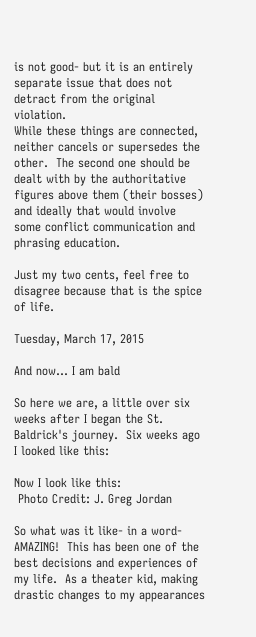is not good- but it is an entirely separate issue that does not detract from the original violation.
While these things are connected, neither cancels or supersedes the other.  The second one should be dealt with by the authoritative figures above them (their bosses) and ideally that would involve some conflict communication and phrasing education.

Just my two cents, feel free to disagree because that is the spice of life.

Tuesday, March 17, 2015

And now... I am bald

So here we are, a little over six weeks after I began the St. Baldrick's journey.  Six weeks ago I looked like this:

Now I look like this:
 Photo Credit: J. Greg Jordan

So what was it like- in a word- AMAZING!  This has been one of the best decisions and experiences of my life.  As a theater kid, making drastic changes to my appearances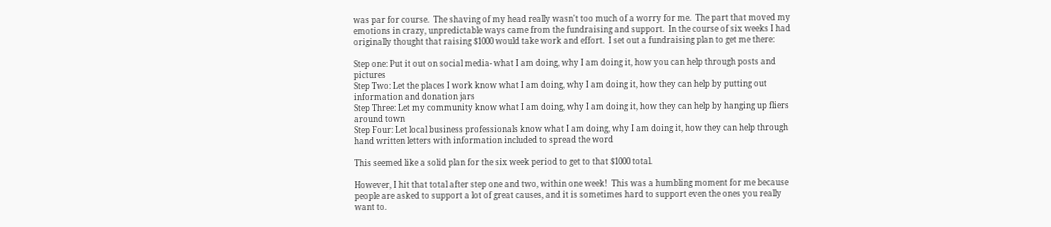was par for course.  The shaving of my head really wasn't too much of a worry for me.  The part that moved my emotions in crazy, unpredictable ways came from the fundraising and support.  In the course of six weeks I had originally thought that raising $1000 would take work and effort.  I set out a fundraising plan to get me there:

Step one: Put it out on social media- what I am doing, why I am doing it, how you can help through posts and pictures
Step Two: Let the places I work know what I am doing, why I am doing it, how they can help by putting out information and donation jars
Step Three: Let my community know what I am doing, why I am doing it, how they can help by hanging up fliers around town
Step Four: Let local business professionals know what I am doing, why I am doing it, how they can help through hand written letters with information included to spread the word

This seemed like a solid plan for the six week period to get to that $1000 total.

However, I hit that total after step one and two, within one week!  This was a humbling moment for me because people are asked to support a lot of great causes, and it is sometimes hard to support even the ones you really want to.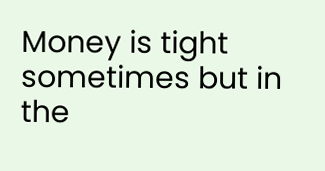Money is tight sometimes but in the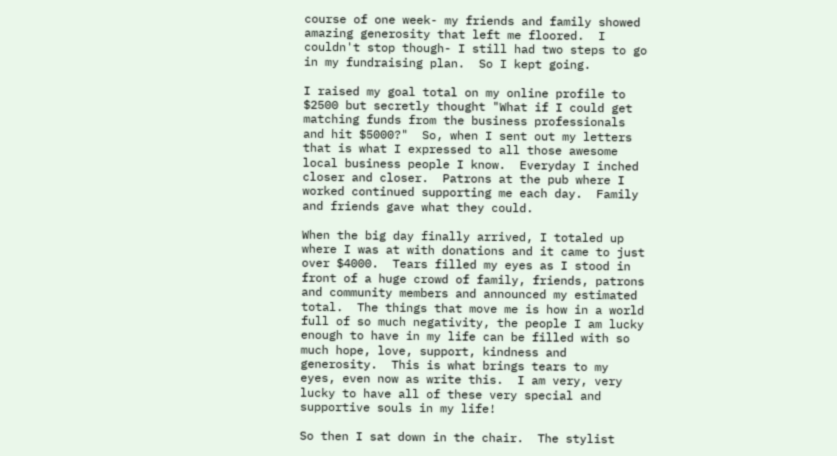course of one week- my friends and family showed amazing generosity that left me floored.  I couldn't stop though- I still had two steps to go in my fundraising plan.  So I kept going.

I raised my goal total on my online profile to $2500 but secretly thought "What if I could get matching funds from the business professionals and hit $5000?"  So, when I sent out my letters that is what I expressed to all those awesome local business people I know.  Everyday I inched closer and closer.  Patrons at the pub where I worked continued supporting me each day.  Family and friends gave what they could.

When the big day finally arrived, I totaled up where I was at with donations and it came to just over $4000.  Tears filled my eyes as I stood in front of a huge crowd of family, friends, patrons and community members and announced my estimated total.  The things that move me is how in a world full of so much negativity, the people I am lucky enough to have in my life can be filled with so much hope, love, support, kindness and generosity.  This is what brings tears to my eyes, even now as write this.  I am very, very lucky to have all of these very special and supportive souls in my life!

So then I sat down in the chair.  The stylist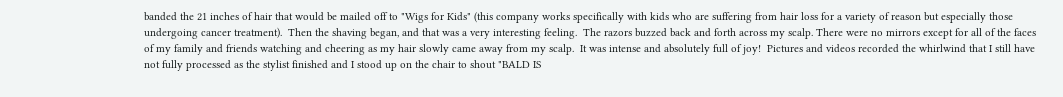banded the 21 inches of hair that would be mailed off to "Wigs for Kids" (this company works specifically with kids who are suffering from hair loss for a variety of reason but especially those undergoing cancer treatment).  Then the shaving began, and that was a very interesting feeling.  The razors buzzed back and forth across my scalp. There were no mirrors except for all of the faces of my family and friends watching and cheering as my hair slowly came away from my scalp.  It was intense and absolutely full of joy!  Pictures and videos recorded the whirlwind that I still have not fully processed as the stylist finished and I stood up on the chair to shout "BALD IS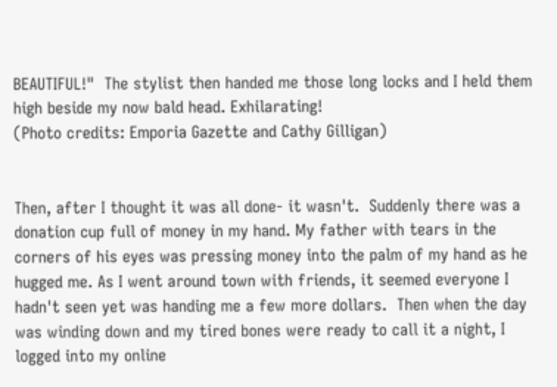BEAUTIFUL!"  The stylist then handed me those long locks and I held them high beside my now bald head. Exhilarating!
(Photo credits: Emporia Gazette and Cathy Gilligan)


Then, after I thought it was all done- it wasn't.  Suddenly there was a donation cup full of money in my hand. My father with tears in the corners of his eyes was pressing money into the palm of my hand as he hugged me. As I went around town with friends, it seemed everyone I hadn't seen yet was handing me a few more dollars.  Then when the day was winding down and my tired bones were ready to call it a night, I logged into my online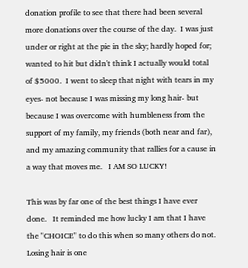donation profile to see that there had been several more donations over the course of the day.  I was just under or right at the pie in the sky; hardly hoped for; wanted to hit but didn't think I actually would total of $5000.  I went to sleep that night with tears in my eyes- not because I was missing my long hair- but because I was overcome with humbleness from the support of my family, my friends (both near and far), and my amazing community that rallies for a cause in a way that moves me.   I AM SO LUCKY!

This was by far one of the best things I have ever done.   It reminded me how lucky I am that I have the "CHOICE" to do this when so many others do not.  Losing hair is one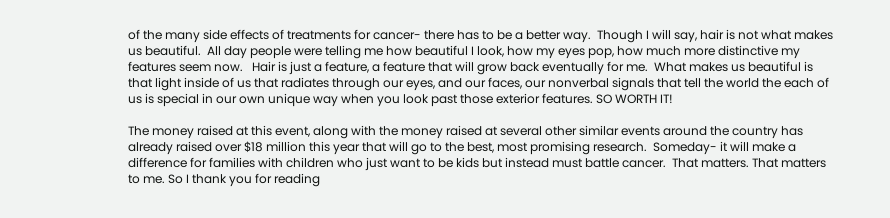of the many side effects of treatments for cancer- there has to be a better way.  Though I will say, hair is not what makes us beautiful.  All day people were telling me how beautiful I look, how my eyes pop, how much more distinctive my features seem now.   Hair is just a feature, a feature that will grow back eventually for me.  What makes us beautiful is that light inside of us that radiates through our eyes, and our faces, our nonverbal signals that tell the world the each of us is special in our own unique way when you look past those exterior features. SO WORTH IT!

The money raised at this event, along with the money raised at several other similar events around the country has already raised over $18 million this year that will go to the best, most promising research.  Someday- it will make a difference for families with children who just want to be kids but instead must battle cancer.  That matters. That matters to me. So I thank you for reading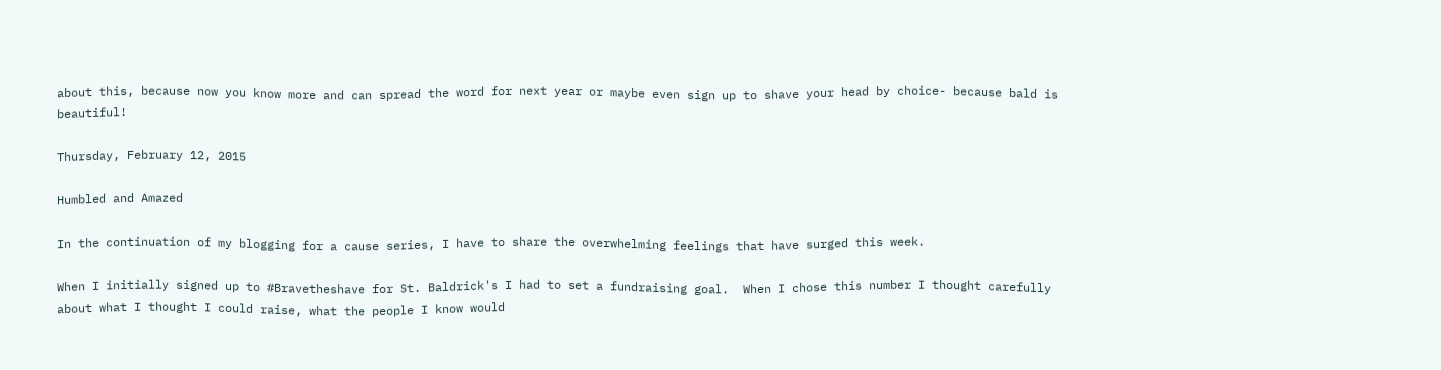about this, because now you know more and can spread the word for next year or maybe even sign up to shave your head by choice- because bald is beautiful!

Thursday, February 12, 2015

Humbled and Amazed

In the continuation of my blogging for a cause series, I have to share the overwhelming feelings that have surged this week.

When I initially signed up to #Bravetheshave for St. Baldrick's I had to set a fundraising goal.  When I chose this number I thought carefully about what I thought I could raise, what the people I know would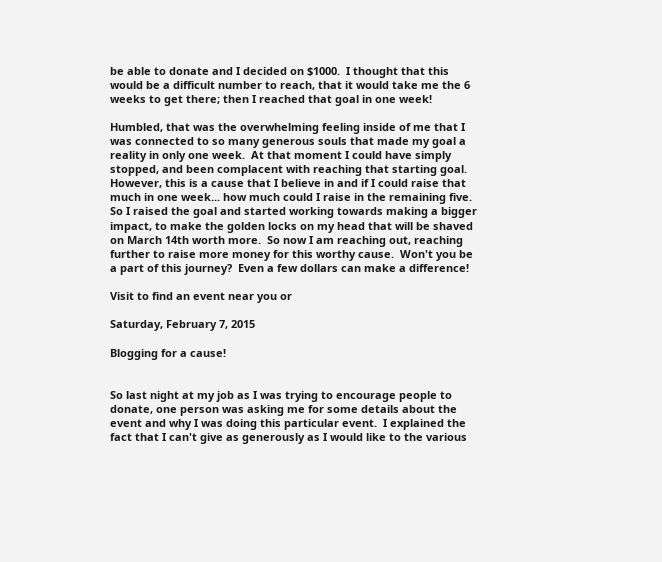be able to donate and I decided on $1000.  I thought that this would be a difficult number to reach, that it would take me the 6 weeks to get there; then I reached that goal in one week!

Humbled, that was the overwhelming feeling inside of me that I was connected to so many generous souls that made my goal a reality in only one week.  At that moment I could have simply stopped, and been complacent with reaching that starting goal.  However, this is a cause that I believe in and if I could raise that much in one week... how much could I raise in the remaining five.  So I raised the goal and started working towards making a bigger impact, to make the golden locks on my head that will be shaved on March 14th worth more.  So now I am reaching out, reaching further to raise more money for this worthy cause.  Won't you be a part of this journey?  Even a few dollars can make a difference!

Visit to find an event near you or

Saturday, February 7, 2015

Blogging for a cause!


So last night at my job as I was trying to encourage people to donate, one person was asking me for some details about the event and why I was doing this particular event.  I explained the fact that I can't give as generously as I would like to the various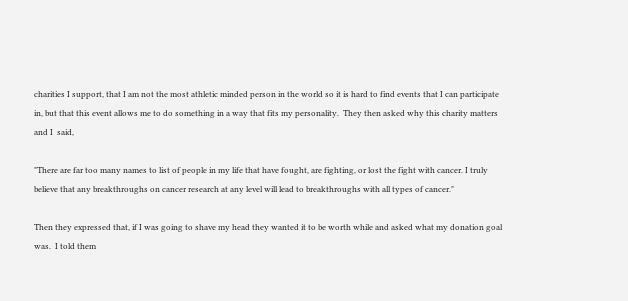charities I support, that I am not the most athletic minded person in the world so it is hard to find events that I can participate in, but that this event allows me to do something in a way that fits my personality.  They then asked why this charity matters and I  said,

"There are far too many names to list of people in my life that have fought, are fighting, or lost the fight with cancer. I truly believe that any breakthroughs on cancer research at any level will lead to breakthroughs with all types of cancer."

Then they expressed that, if I was going to shave my head they wanted it to be worth while and asked what my donation goal was.  I told them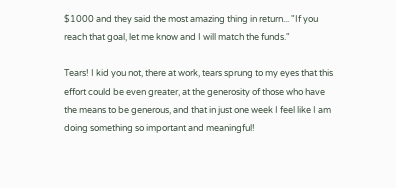$1000 and they said the most amazing thing in return... "If you reach that goal, let me know and I will match the funds."

Tears! I kid you not, there at work, tears sprung to my eyes that this effort could be even greater, at the generosity of those who have the means to be generous, and that in just one week I feel like I am doing something so important and meaningful!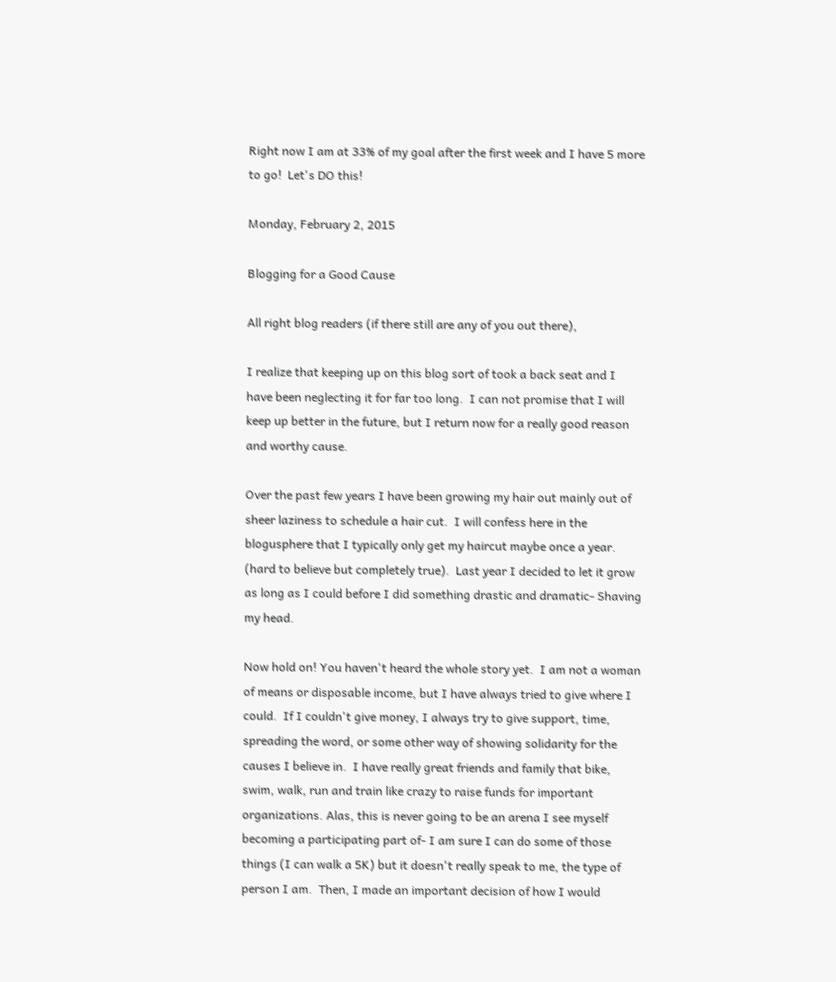Right now I am at 33% of my goal after the first week and I have 5 more to go!  Let's DO this!

Monday, February 2, 2015

Blogging for a Good Cause

All right blog readers (if there still are any of you out there),

I realize that keeping up on this blog sort of took a back seat and I have been neglecting it for far too long.  I can not promise that I will keep up better in the future, but I return now for a really good reason and worthy cause.

Over the past few years I have been growing my hair out mainly out of sheer laziness to schedule a hair cut.  I will confess here in the blogusphere that I typically only get my haircut maybe once a year. (hard to believe but completely true).  Last year I decided to let it grow as long as I could before I did something drastic and dramatic- Shaving my head.

Now hold on! You haven't heard the whole story yet.  I am not a woman of means or disposable income, but I have always tried to give where I could.  If I couldn't give money, I always try to give support, time, spreading the word, or some other way of showing solidarity for the causes I believe in.  I have really great friends and family that bike, swim, walk, run and train like crazy to raise funds for important organizations. Alas, this is never going to be an arena I see myself becoming a participating part of- I am sure I can do some of those things (I can walk a 5K) but it doesn't really speak to me, the type of person I am.  Then, I made an important decision of how I would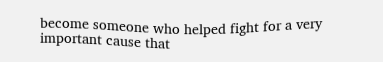become someone who helped fight for a very important cause that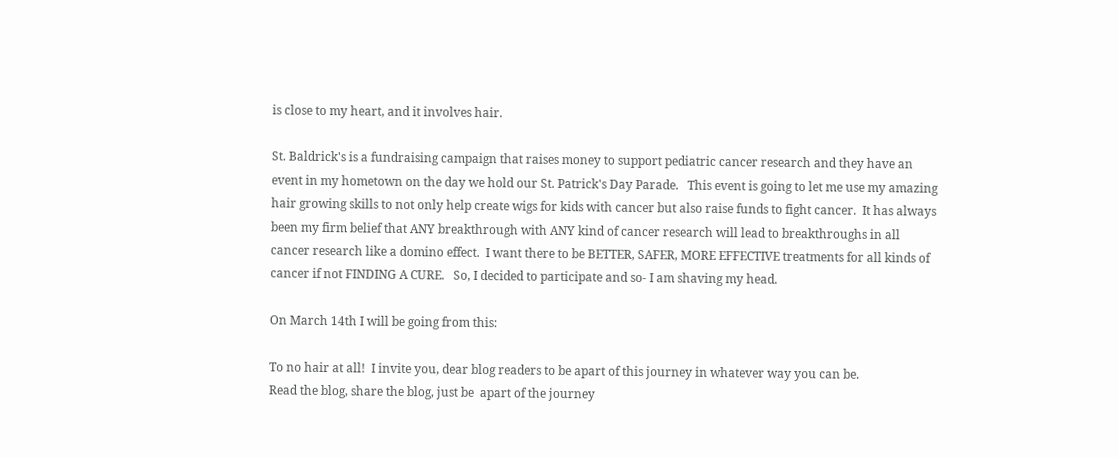is close to my heart, and it involves hair.

St. Baldrick's is a fundraising campaign that raises money to support pediatric cancer research and they have an event in my hometown on the day we hold our St. Patrick's Day Parade.   This event is going to let me use my amazing hair growing skills to not only help create wigs for kids with cancer but also raise funds to fight cancer.  It has always been my firm belief that ANY breakthrough with ANY kind of cancer research will lead to breakthroughs in all cancer research like a domino effect.  I want there to be BETTER, SAFER, MORE EFFECTIVE treatments for all kinds of cancer if not FINDING A CURE.   So, I decided to participate and so- I am shaving my head.

On March 14th I will be going from this:

To no hair at all!  I invite you, dear blog readers to be apart of this journey in whatever way you can be.
Read the blog, share the blog, just be  apart of the journey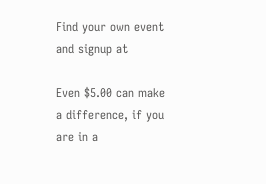Find your own event and signup at

Even $5.00 can make a difference, if you are in a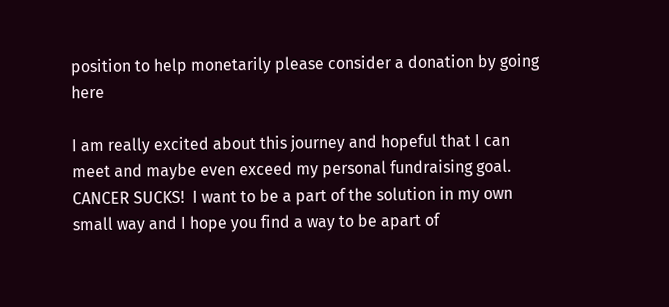position to help monetarily please consider a donation by going here

I am really excited about this journey and hopeful that I can meet and maybe even exceed my personal fundraising goal. CANCER SUCKS!  I want to be a part of the solution in my own small way and I hope you find a way to be apart of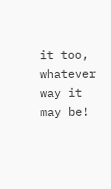it too, whatever way it may be!